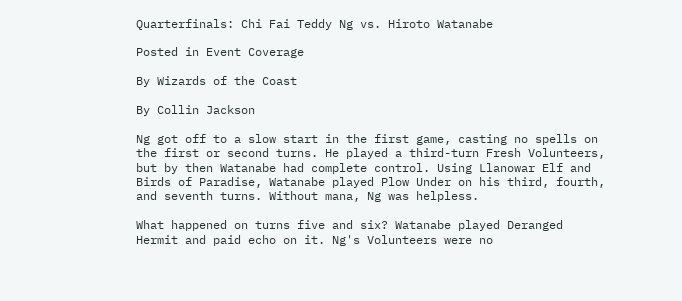Quarterfinals: Chi Fai Teddy Ng vs. Hiroto Watanabe

Posted in Event Coverage

By Wizards of the Coast

By Collin Jackson

Ng got off to a slow start in the first game, casting no spells on the first or second turns. He played a third-turn Fresh Volunteers, but by then Watanabe had complete control. Using Llanowar Elf and Birds of Paradise, Watanabe played Plow Under on his third, fourth, and seventh turns. Without mana, Ng was helpless.

What happened on turns five and six? Watanabe played Deranged Hermit and paid echo on it. Ng's Volunteers were no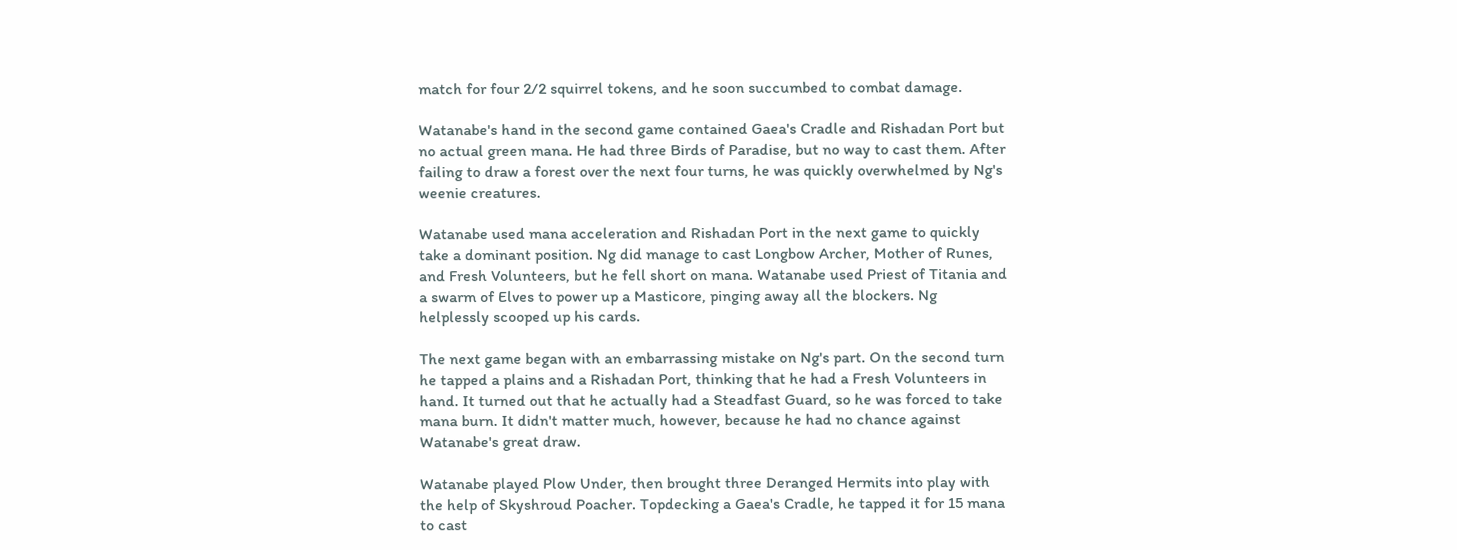match for four 2/2 squirrel tokens, and he soon succumbed to combat damage.

Watanabe's hand in the second game contained Gaea's Cradle and Rishadan Port but no actual green mana. He had three Birds of Paradise, but no way to cast them. After failing to draw a forest over the next four turns, he was quickly overwhelmed by Ng's weenie creatures.

Watanabe used mana acceleration and Rishadan Port in the next game to quickly take a dominant position. Ng did manage to cast Longbow Archer, Mother of Runes, and Fresh Volunteers, but he fell short on mana. Watanabe used Priest of Titania and a swarm of Elves to power up a Masticore, pinging away all the blockers. Ng helplessly scooped up his cards.

The next game began with an embarrassing mistake on Ng's part. On the second turn he tapped a plains and a Rishadan Port, thinking that he had a Fresh Volunteers in hand. It turned out that he actually had a Steadfast Guard, so he was forced to take mana burn. It didn't matter much, however, because he had no chance against Watanabe's great draw.

Watanabe played Plow Under, then brought three Deranged Hermits into play with the help of Skyshroud Poacher. Topdecking a Gaea's Cradle, he tapped it for 15 mana to cast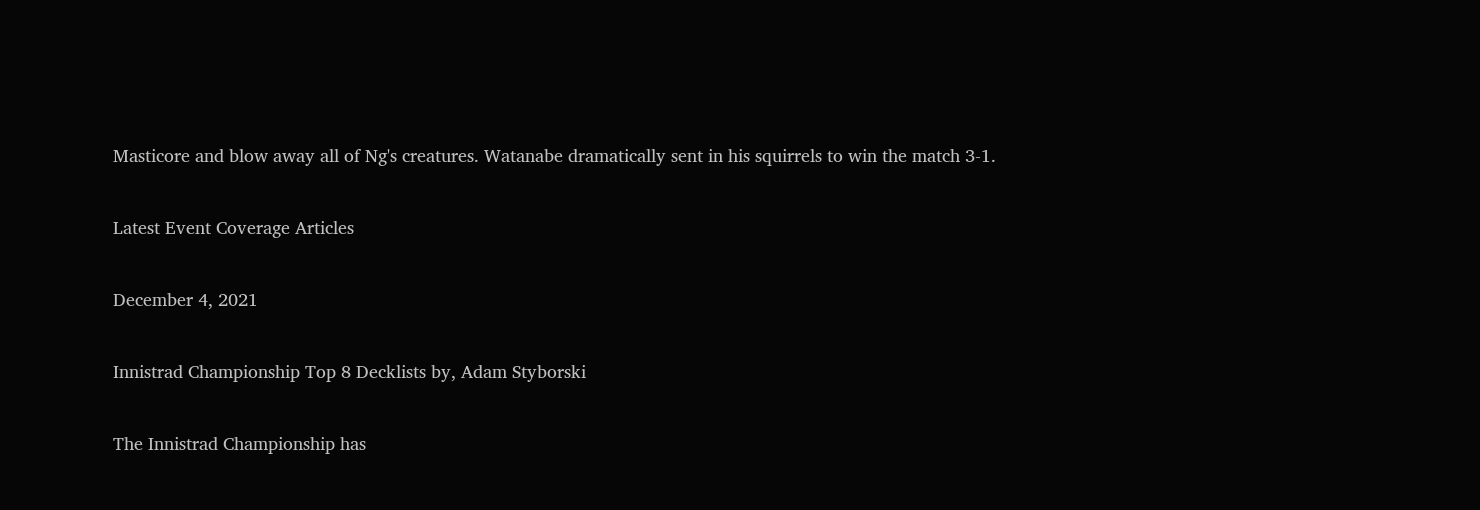Masticore and blow away all of Ng's creatures. Watanabe dramatically sent in his squirrels to win the match 3-1.

Latest Event Coverage Articles

December 4, 2021

Innistrad Championship Top 8 Decklists by, Adam Styborski

The Innistrad Championship has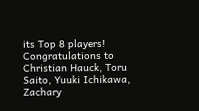its Top 8 players! Congratulations to Christian Hauck, Toru Saito, Yuuki Ichikawa, Zachary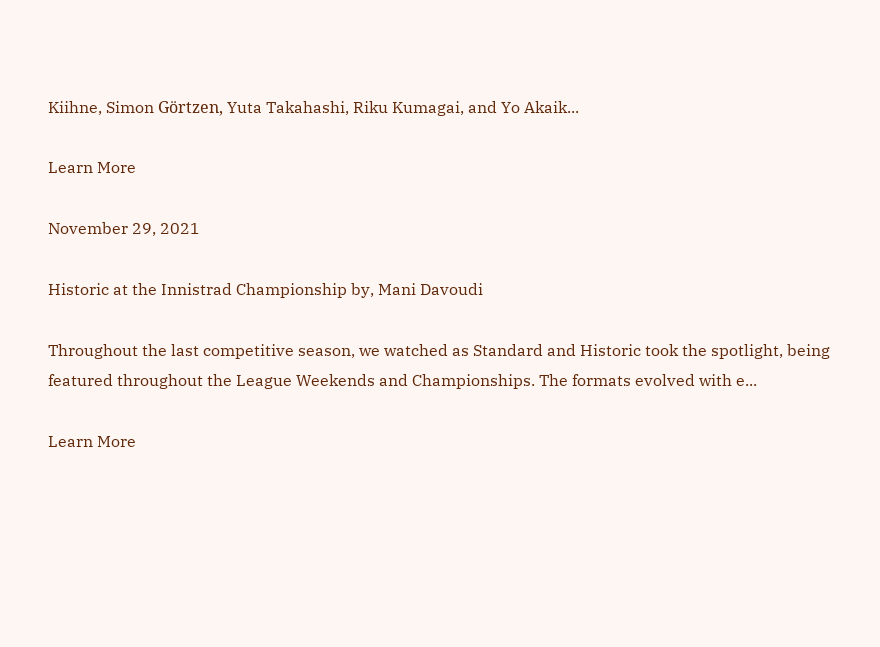Kiihne, Simon Görtzen, Yuta Takahashi, Riku Kumagai, and Yo Akaik...

Learn More

November 29, 2021

Historic at the Innistrad Championship by, Mani Davoudi

Throughout the last competitive season, we watched as Standard and Historic took the spotlight, being featured throughout the League Weekends and Championships. The formats evolved with e...

Learn More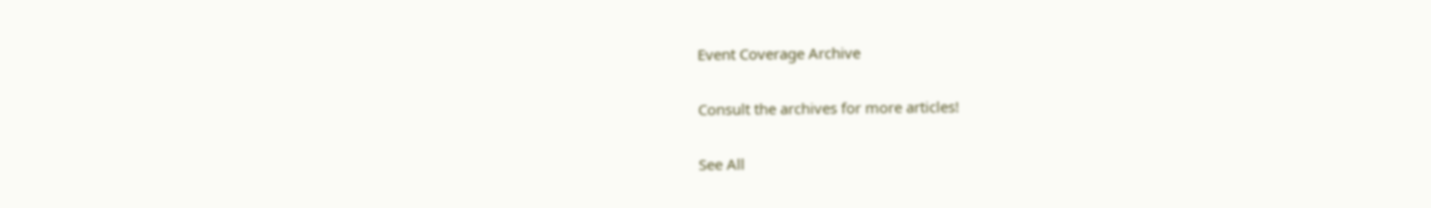Event Coverage Archive

Consult the archives for more articles!

See All